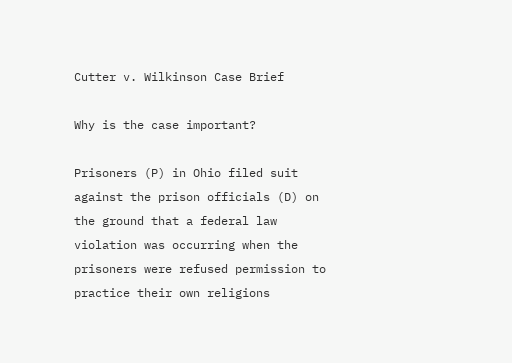Cutter v. Wilkinson Case Brief

Why is the case important?

Prisoners (P) in Ohio filed suit against the prison officials (D) on the ground that a federal law violation was occurring when the prisoners were refused permission to practice their own religions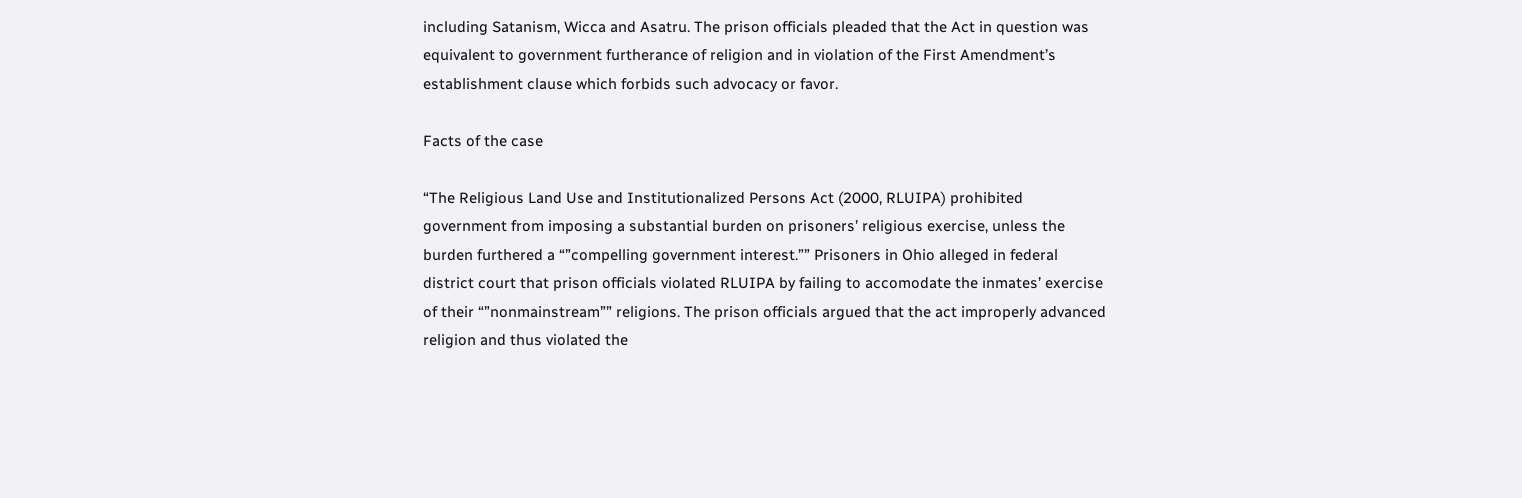including Satanism, Wicca and Asatru. The prison officials pleaded that the Act in question was equivalent to government furtherance of religion and in violation of the First Amendment’s establishment clause which forbids such advocacy or favor.

Facts of the case

“The Religious Land Use and Institutionalized Persons Act (2000, RLUIPA) prohibited government from imposing a substantial burden on prisoners’ religious exercise, unless the burden furthered a “”compelling government interest.”” Prisoners in Ohio alleged in federal district court that prison officials violated RLUIPA by failing to accomodate the inmates’ exercise of their “”nonmainstream”” religions. The prison officials argued that the act improperly advanced religion and thus violated the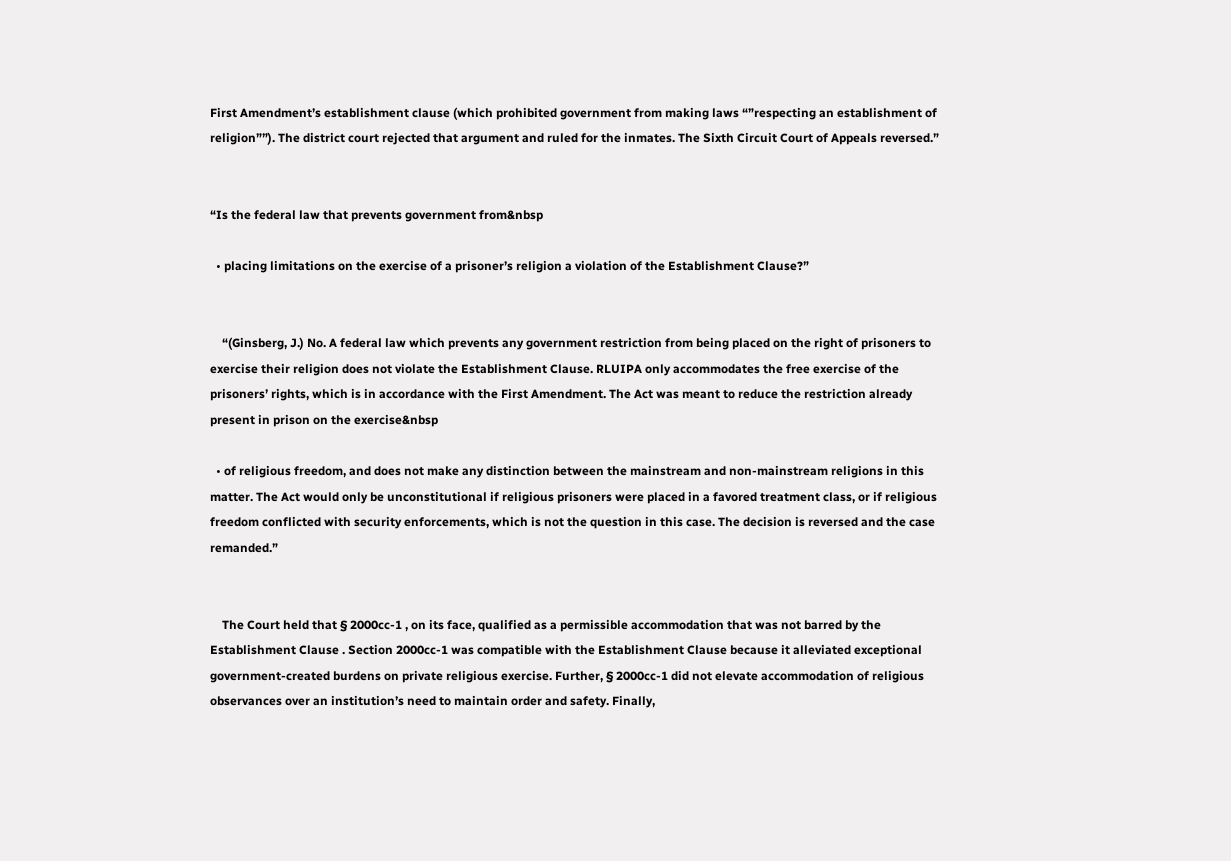First Amendment’s establishment clause (which prohibited government from making laws “”respecting an establishment of religion””). The district court rejected that argument and ruled for the inmates. The Sixth Circuit Court of Appeals reversed.”


“Is the federal law that prevents government from&nbsp

  • placing limitations on the exercise of a prisoner’s religion a violation of the Establishment Clause?”


    “(Ginsberg, J.) No. A federal law which prevents any government restriction from being placed on the right of prisoners to exercise their religion does not violate the Establishment Clause. RLUIPA only accommodates the free exercise of the prisoners’ rights, which is in accordance with the First Amendment. The Act was meant to reduce the restriction already present in prison on the exercise&nbsp

  • of religious freedom, and does not make any distinction between the mainstream and non-mainstream religions in this matter. The Act would only be unconstitutional if religious prisoners were placed in a favored treatment class, or if religious freedom conflicted with security enforcements, which is not the question in this case. The decision is reversed and the case remanded.”


    The Court held that § 2000cc-1 , on its face, qualified as a permissible accommodation that was not barred by the Establishment Clause . Section 2000cc-1 was compatible with the Establishment Clause because it alleviated exceptional government-created burdens on private religious exercise. Further, § 2000cc-1 did not elevate accommodation of religious observances over an institution’s need to maintain order and safety. Finally,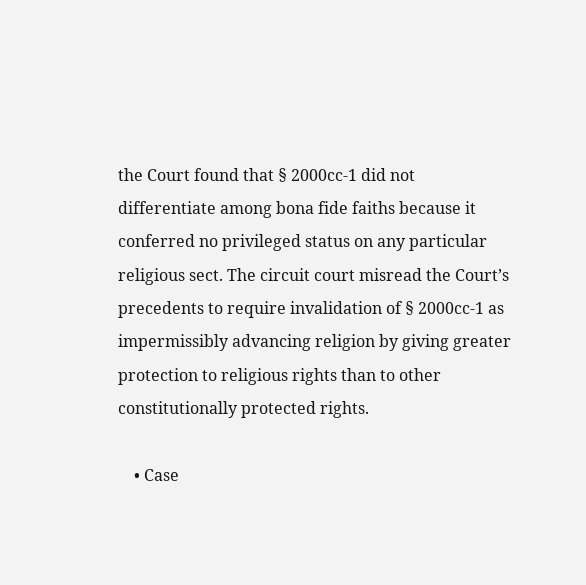the Court found that § 2000cc-1 did not differentiate among bona fide faiths because it conferred no privileged status on any particular religious sect. The circuit court misread the Court’s precedents to require invalidation of § 2000cc-1 as impermissibly advancing religion by giving greater protection to religious rights than to other constitutionally protected rights.

    • Case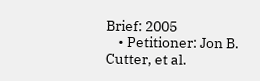Brief: 2005
    • Petitioner: Jon B. Cutter, et al.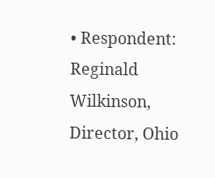• Respondent: Reginald Wilkinson, Director, Ohio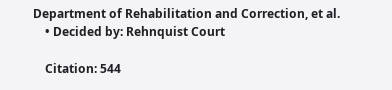Department of Rehabilitation and Correction, et al.
    • Decided by: Rehnquist Court

    Citation: 544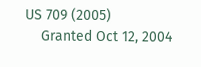US 709 (2005)
    Granted Oct 12, 2004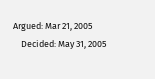Argued: Mar 21, 2005
    Decided: May 31, 2005